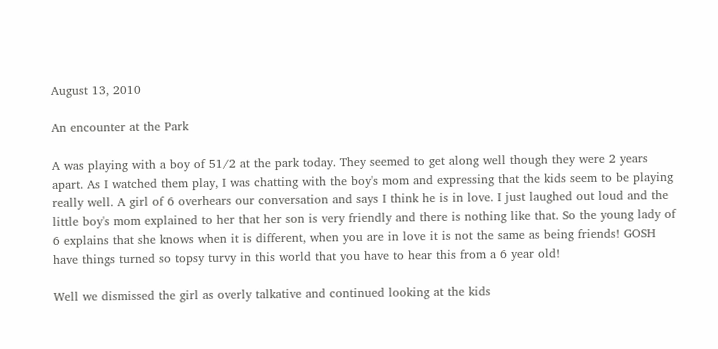August 13, 2010

An encounter at the Park

A was playing with a boy of 51/2 at the park today. They seemed to get along well though they were 2 years apart. As I watched them play, I was chatting with the boy's mom and expressing that the kids seem to be playing really well. A girl of 6 overhears our conversation and says I think he is in love. I just laughed out loud and the little boy's mom explained to her that her son is very friendly and there is nothing like that. So the young lady of 6 explains that she knows when it is different, when you are in love it is not the same as being friends! GOSH have things turned so topsy turvy in this world that you have to hear this from a 6 year old!

Well we dismissed the girl as overly talkative and continued looking at the kids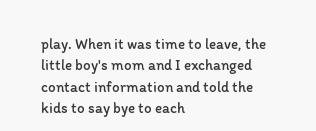play. When it was time to leave, the little boy's mom and I exchanged contact information and told the kids to say bye to each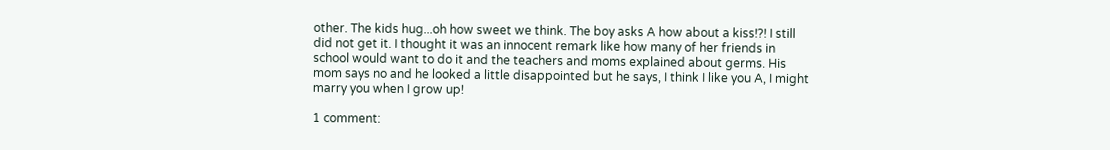other. The kids hug...oh how sweet we think. The boy asks A how about a kiss!?! I still did not get it. I thought it was an innocent remark like how many of her friends in school would want to do it and the teachers and moms explained about germs. His mom says no and he looked a little disappointed but he says, I think I like you A, I might marry you when I grow up!

1 comment: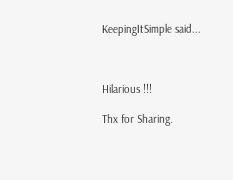KeepingItSimple said...



Hilarious !!!

Thx for Sharing.